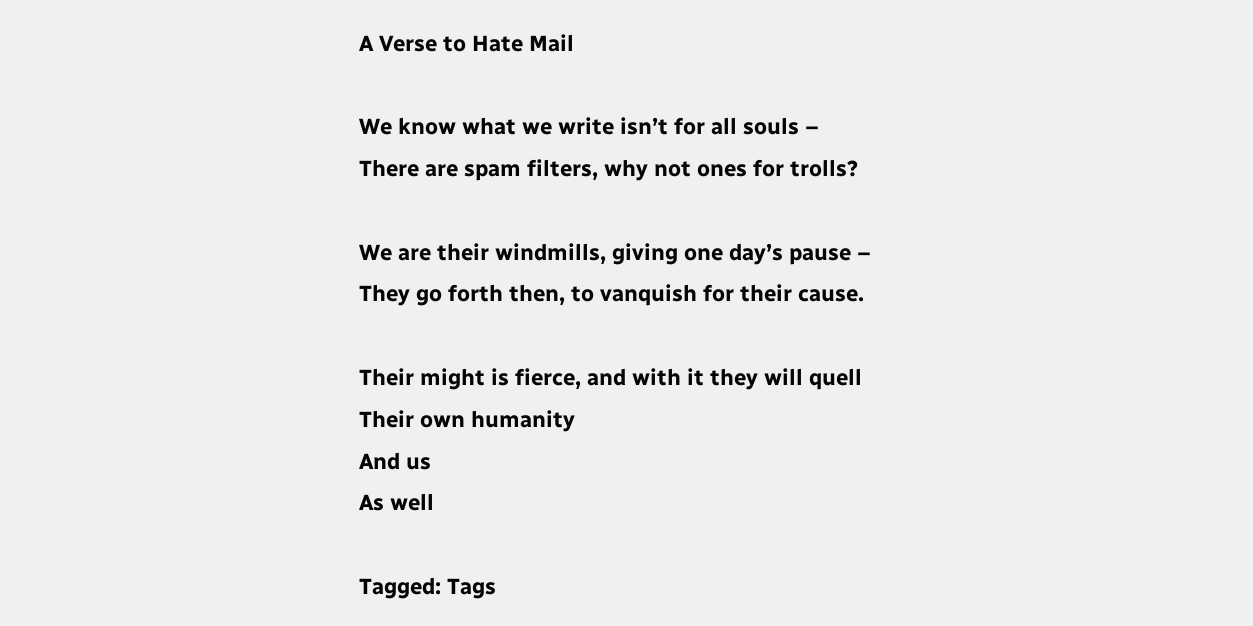A Verse to Hate Mail

We know what we write isn’t for all souls –
There are spam filters, why not ones for trolls?

We are their windmills, giving one day’s pause –
They go forth then, to vanquish for their cause.

Their might is fierce, and with it they will quell
Their own humanity
And us
As well

Tagged: Tags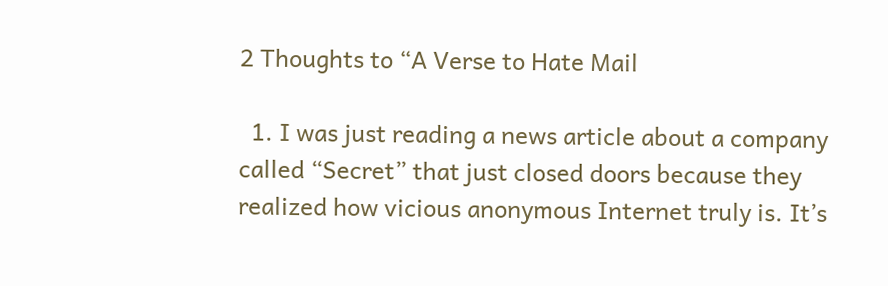2 Thoughts to “A Verse to Hate Mail

  1. I was just reading a news article about a company called “Secret” that just closed doors because they realized how vicious anonymous Internet truly is. It’s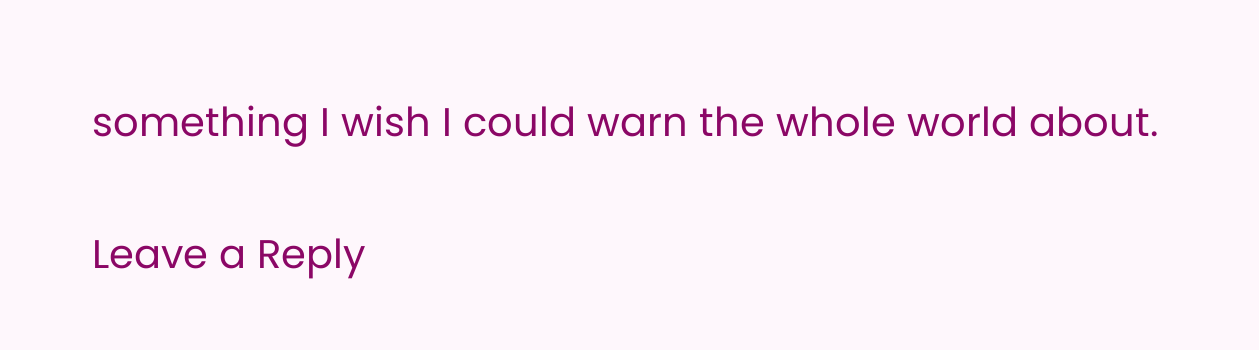something I wish I could warn the whole world about.

Leave a Reply